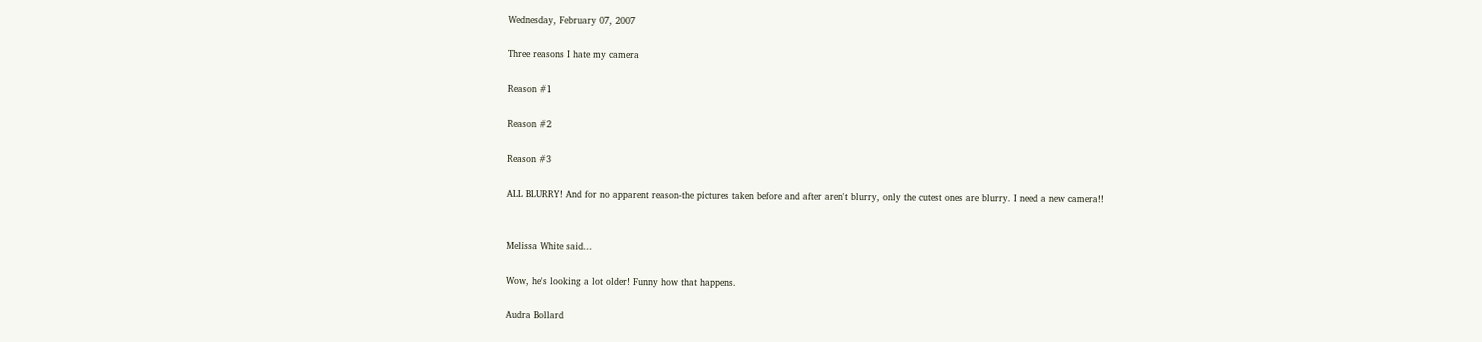Wednesday, February 07, 2007

Three reasons I hate my camera

Reason #1

Reason #2

Reason #3

ALL BLURRY! And for no apparent reason-the pictures taken before and after aren't blurry, only the cutest ones are blurry. I need a new camera!!


Melissa White said...

Wow, he's looking a lot older! Funny how that happens.

Audra Bollard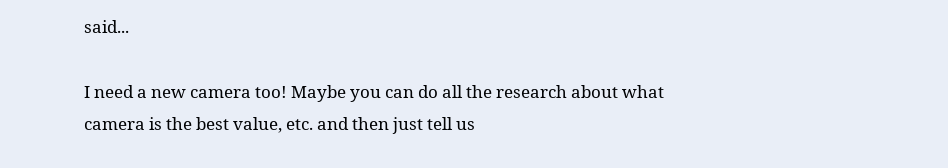said...

I need a new camera too! Maybe you can do all the research about what camera is the best value, etc. and then just tell us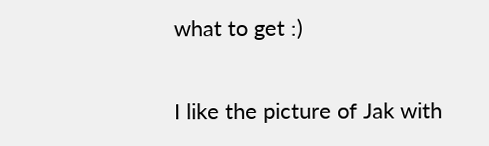what to get :)

I like the picture of Jak with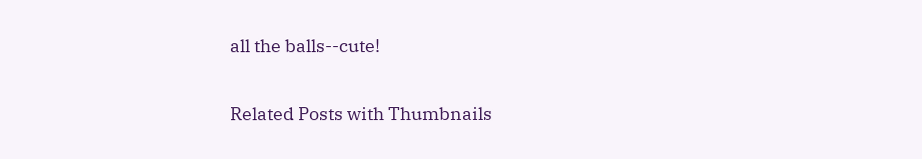all the balls--cute!

Related Posts with Thumbnails